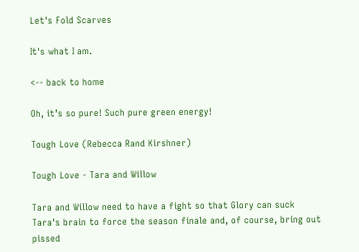Let's Fold Scarves

It's what I am.

<-- back to home

Oh, it’s so pure! Such pure green energy!

Tough Love (Rebecca Rand Kirshner)

Tough Love - Tara and Willow

Tara and Willow need to have a fight so that Glory can suck Tara's brain to force the season finale and, of course, bring out pissed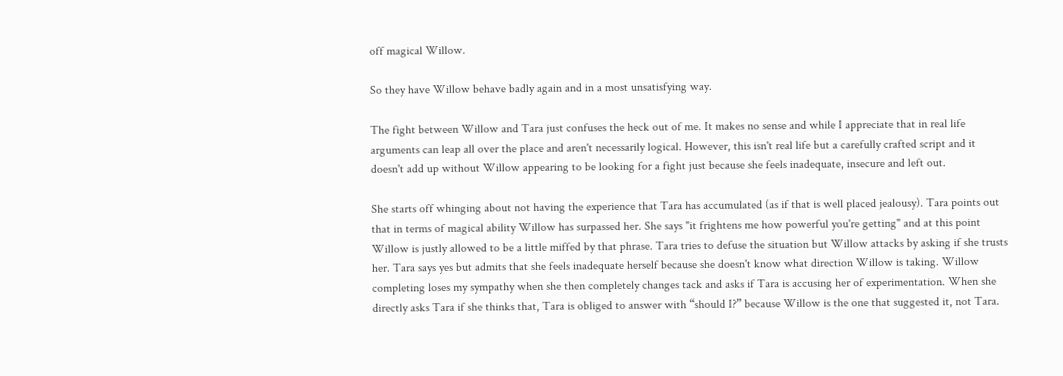off magical Willow.

So they have Willow behave badly again and in a most unsatisfying way.

The fight between Willow and Tara just confuses the heck out of me. It makes no sense and while I appreciate that in real life arguments can leap all over the place and aren't necessarily logical. However, this isn't real life but a carefully crafted script and it doesn't add up without Willow appearing to be looking for a fight just because she feels inadequate, insecure and left out.

She starts off whinging about not having the experience that Tara has accumulated (as if that is well placed jealousy). Tara points out that in terms of magical ability Willow has surpassed her. She says "it frightens me how powerful you're getting" and at this point Willow is justly allowed to be a little miffed by that phrase. Tara tries to defuse the situation but Willow attacks by asking if she trusts her. Tara says yes but admits that she feels inadequate herself because she doesn't know what direction Willow is taking. Willow completing loses my sympathy when she then completely changes tack and asks if Tara is accusing her of experimentation. When she directly asks Tara if she thinks that, Tara is obliged to answer with “should I?” because Willow is the one that suggested it, not Tara.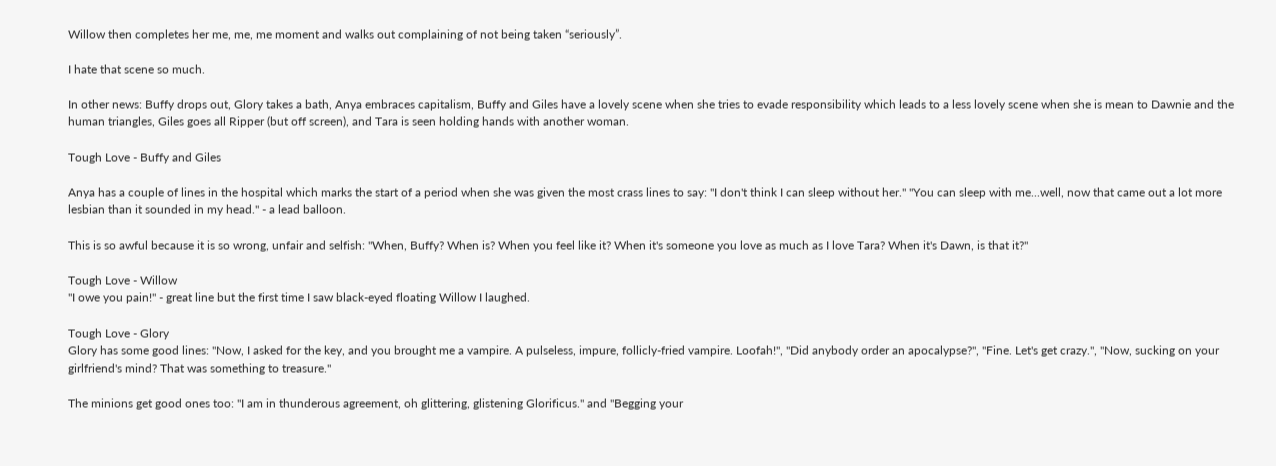Willow then completes her me, me, me moment and walks out complaining of not being taken “seriously”.

I hate that scene so much.

In other news: Buffy drops out, Glory takes a bath, Anya embraces capitalism, Buffy and Giles have a lovely scene when she tries to evade responsibility which leads to a less lovely scene when she is mean to Dawnie and the human triangles, Giles goes all Ripper (but off screen), and Tara is seen holding hands with another woman.

Tough Love - Buffy and Giles

Anya has a couple of lines in the hospital which marks the start of a period when she was given the most crass lines to say: "I don't think I can sleep without her." "You can sleep with me...well, now that came out a lot more lesbian than it sounded in my head." - a lead balloon.

This is so awful because it is so wrong, unfair and selfish: "When, Buffy? When is? When you feel like it? When it's someone you love as much as I love Tara? When it's Dawn, is that it?"

Tough Love - Willow
"I owe you pain!" - great line but the first time I saw black-eyed floating Willow I laughed.

Tough Love - Glory
Glory has some good lines: "Now, I asked for the key, and you brought me a vampire. A pulseless, impure, follicly-fried vampire. Loofah!", "Did anybody order an apocalypse?", "Fine. Let's get crazy.", "Now, sucking on your girlfriend's mind? That was something to treasure."

The minions get good ones too: "I am in thunderous agreement, oh glittering, glistening Glorificus." and "Begging your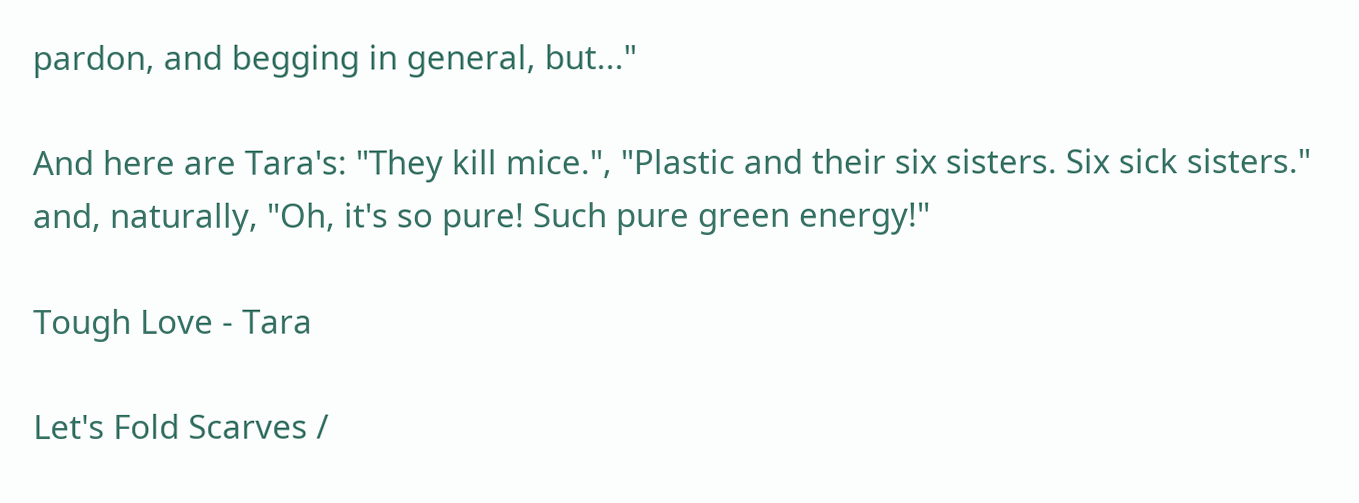pardon, and begging in general, but..."

And here are Tara's: "They kill mice.", "Plastic and their six sisters. Six sick sisters." and, naturally, "Oh, it's so pure! Such pure green energy!"

Tough Love - Tara

Let's Fold Scarves /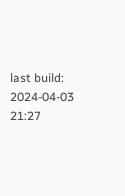last build: 2024-04-03 21:27